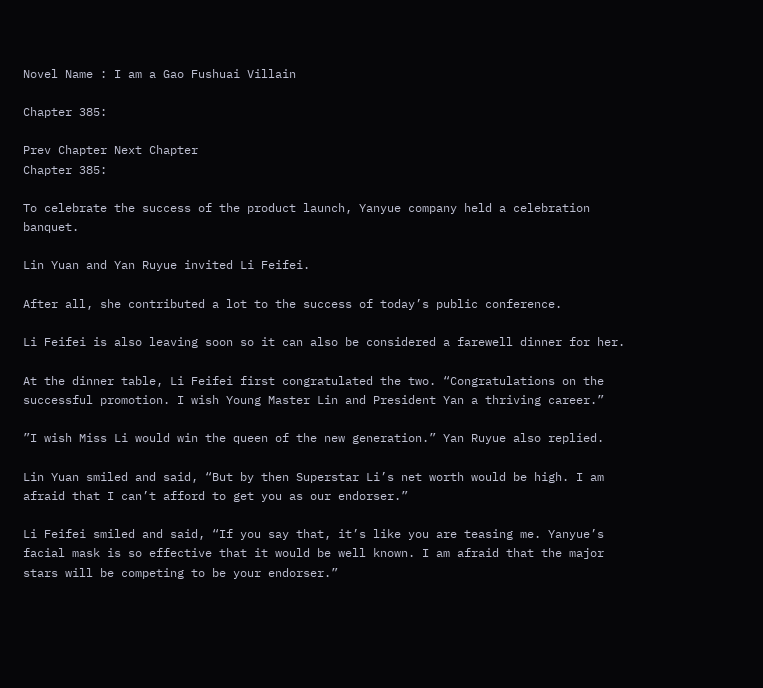Novel Name : I am a Gao Fushuai Villain

Chapter 385:

Prev Chapter Next Chapter
Chapter 385:

To celebrate the success of the product launch, Yanyue company held a celebration banquet.

Lin Yuan and Yan Ruyue invited Li Feifei.

After all, she contributed a lot to the success of today’s public conference.

Li Feifei is also leaving soon so it can also be considered a farewell dinner for her.

At the dinner table, Li Feifei first congratulated the two. “Congratulations on the successful promotion. I wish Young Master Lin and President Yan a thriving career.”

”I wish Miss Li would win the queen of the new generation.” Yan Ruyue also replied.

Lin Yuan smiled and said, “But by then Superstar Li’s net worth would be high. I am afraid that I can’t afford to get you as our endorser.”

Li Feifei smiled and said, “If you say that, it’s like you are teasing me. Yanyue’s facial mask is so effective that it would be well known. I am afraid that the major stars will be competing to be your endorser.”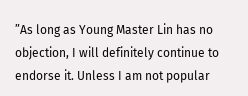”As long as Young Master Lin has no objection, I will definitely continue to endorse it. Unless I am not popular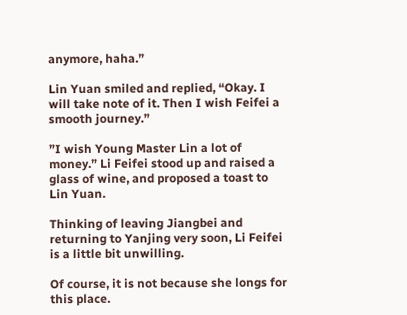anymore, haha.”

Lin Yuan smiled and replied, “Okay. I will take note of it. Then I wish Feifei a smooth journey.”

”I wish Young Master Lin a lot of money.” Li Feifei stood up and raised a glass of wine, and proposed a toast to Lin Yuan.

Thinking of leaving Jiangbei and returning to Yanjing very soon, Li Feifei is a little bit unwilling.

Of course, it is not because she longs for this place.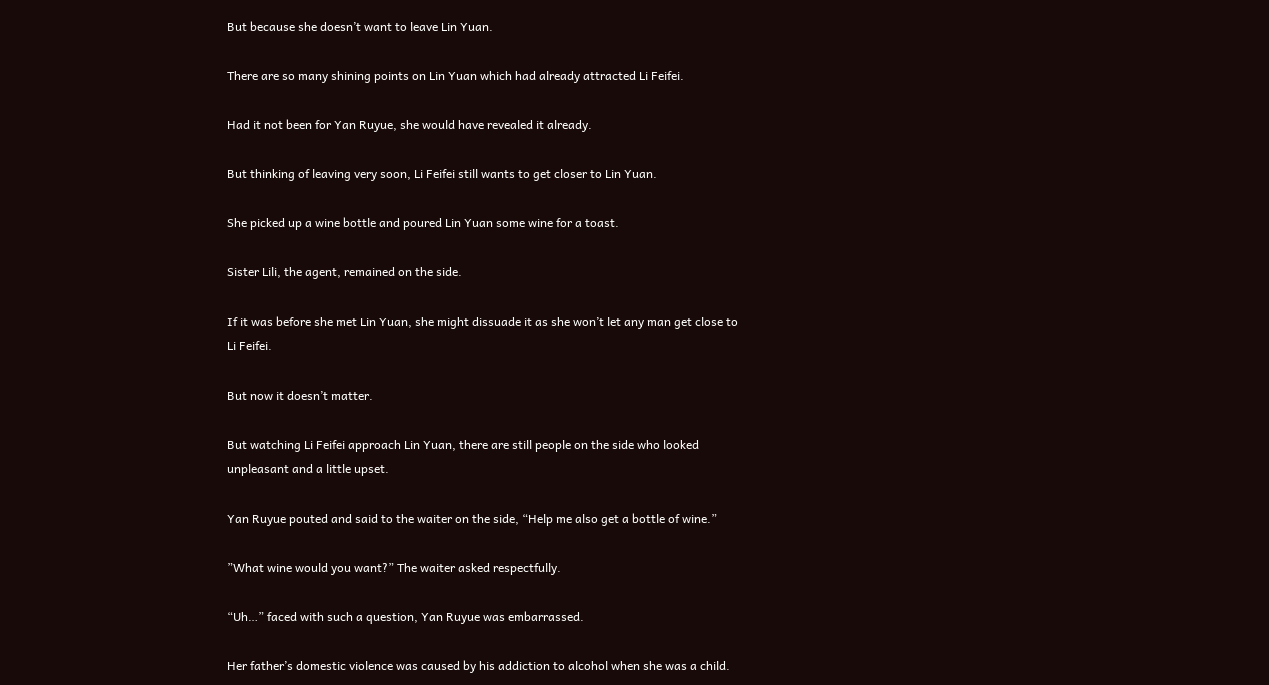But because she doesn’t want to leave Lin Yuan.

There are so many shining points on Lin Yuan which had already attracted Li Feifei.

Had it not been for Yan Ruyue, she would have revealed it already.

But thinking of leaving very soon, Li Feifei still wants to get closer to Lin Yuan.

She picked up a wine bottle and poured Lin Yuan some wine for a toast.

Sister Lili, the agent, remained on the side.

If it was before she met Lin Yuan, she might dissuade it as she won’t let any man get close to Li Feifei.

But now it doesn’t matter.

But watching Li Feifei approach Lin Yuan, there are still people on the side who looked unpleasant and a little upset.

Yan Ruyue pouted and said to the waiter on the side, “Help me also get a bottle of wine.”

”What wine would you want?” The waiter asked respectfully.

“Uh…” faced with such a question, Yan Ruyue was embarrassed.

Her father’s domestic violence was caused by his addiction to alcohol when she was a child.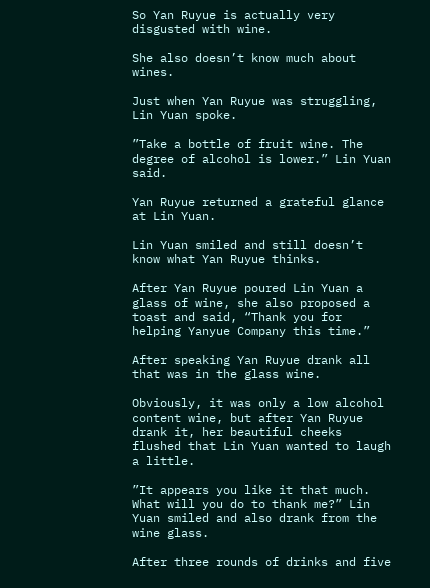So Yan Ruyue is actually very disgusted with wine.

She also doesn’t know much about wines.

Just when Yan Ruyue was struggling, Lin Yuan spoke.

”Take a bottle of fruit wine. The degree of alcohol is lower.” Lin Yuan said.

Yan Ruyue returned a grateful glance at Lin Yuan.

Lin Yuan smiled and still doesn’t know what Yan Ruyue thinks.

After Yan Ruyue poured Lin Yuan a glass of wine, she also proposed a toast and said, “Thank you for helping Yanyue Company this time.”

After speaking Yan Ruyue drank all that was in the glass wine.

Obviously, it was only a low alcohol content wine, but after Yan Ruyue drank it, her beautiful cheeks flushed that Lin Yuan wanted to laugh a little.

”It appears you like it that much. What will you do to thank me?” Lin Yuan smiled and also drank from the wine glass.

After three rounds of drinks and five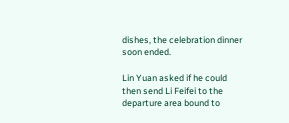dishes, the celebration dinner soon ended.

Lin Yuan asked if he could then send Li Feifei to the departure area bound to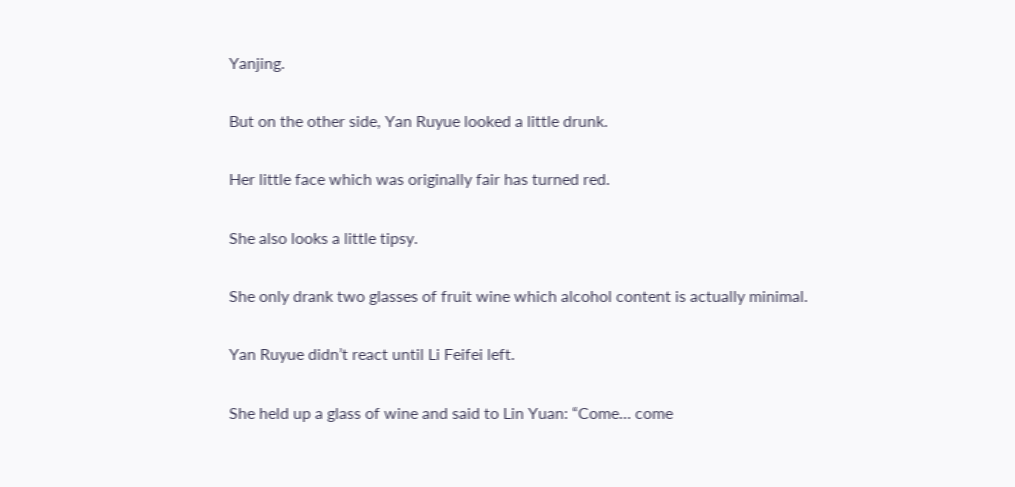Yanjing.

But on the other side, Yan Ruyue looked a little drunk.

Her little face which was originally fair has turned red.

She also looks a little tipsy.

She only drank two glasses of fruit wine which alcohol content is actually minimal.

Yan Ruyue didn’t react until Li Feifei left.

She held up a glass of wine and said to Lin Yuan: “Come… come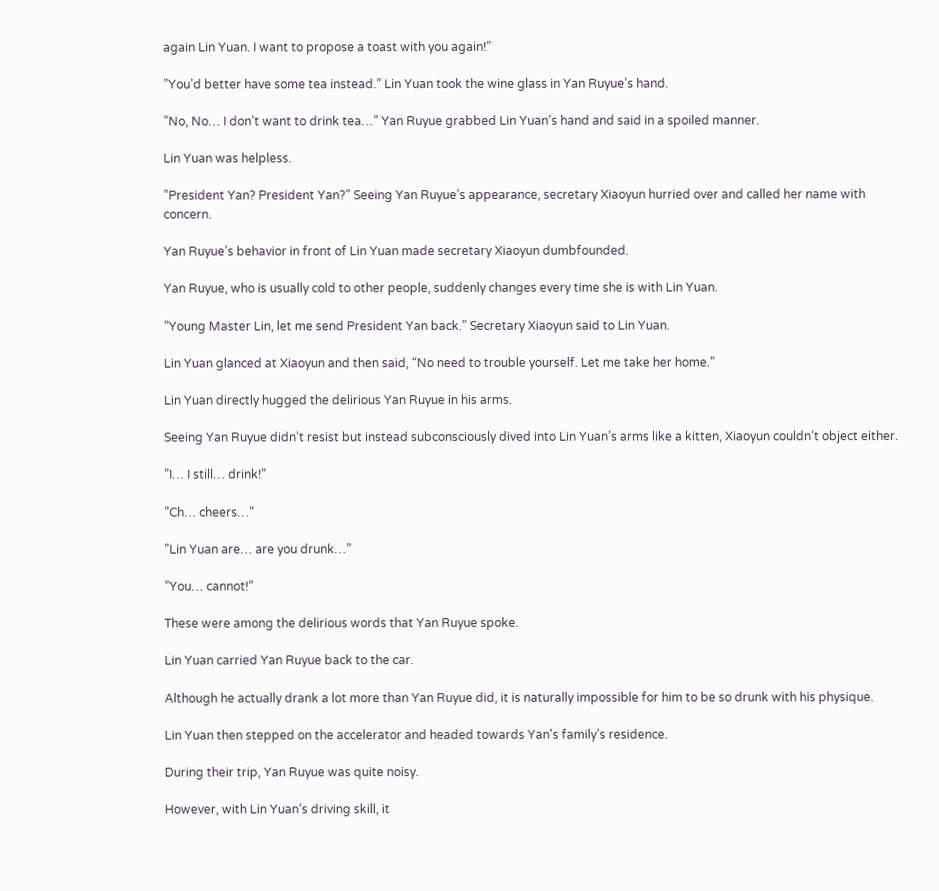again Lin Yuan. I want to propose a toast with you again!”

”You’d better have some tea instead.” Lin Yuan took the wine glass in Yan Ruyue’s hand.

”No, No… I don’t want to drink tea…” Yan Ruyue grabbed Lin Yuan’s hand and said in a spoiled manner.

Lin Yuan was helpless.

”President Yan? President Yan?” Seeing Yan Ruyue’s appearance, secretary Xiaoyun hurried over and called her name with concern.

Yan Ruyue’s behavior in front of Lin Yuan made secretary Xiaoyun dumbfounded.

Yan Ruyue, who is usually cold to other people, suddenly changes every time she is with Lin Yuan.

”Young Master Lin, let me send President Yan back.” Secretary Xiaoyun said to Lin Yuan.

Lin Yuan glanced at Xiaoyun and then said, “No need to trouble yourself. Let me take her home.”

Lin Yuan directly hugged the delirious Yan Ruyue in his arms.

Seeing Yan Ruyue didn’t resist but instead subconsciously dived into Lin Yuan’s arms like a kitten, Xiaoyun couldn’t object either.

”I… I still… drink!”

”Ch… cheers…”

”Lin Yuan are… are you drunk…”

”You… cannot!”

These were among the delirious words that Yan Ruyue spoke.

Lin Yuan carried Yan Ruyue back to the car.

Although he actually drank a lot more than Yan Ruyue did, it is naturally impossible for him to be so drunk with his physique.

Lin Yuan then stepped on the accelerator and headed towards Yan's family’s residence.

During their trip, Yan Ruyue was quite noisy.

However, with Lin Yuan’s driving skill, it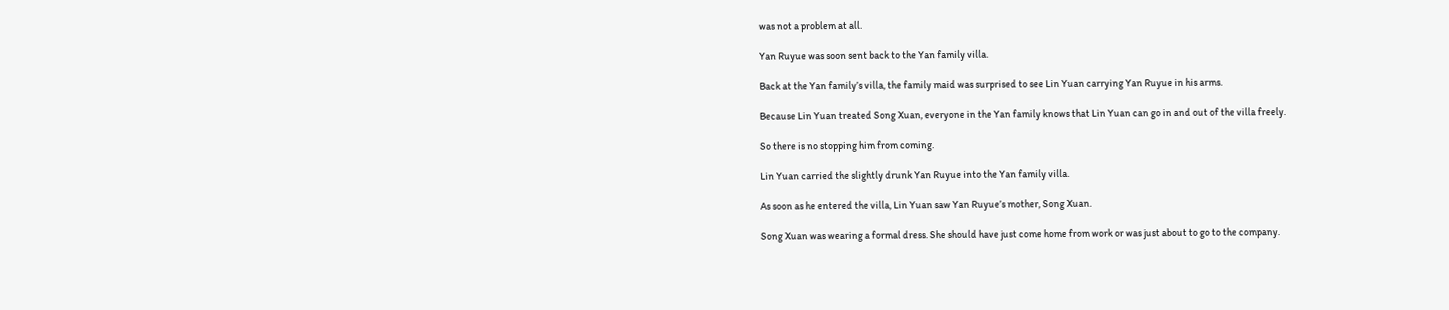was not a problem at all.

Yan Ruyue was soon sent back to the Yan family villa.

Back at the Yan family’s villa, the family maid was surprised to see Lin Yuan carrying Yan Ruyue in his arms.

Because Lin Yuan treated Song Xuan, everyone in the Yan family knows that Lin Yuan can go in and out of the villa freely.

So there is no stopping him from coming.

Lin Yuan carried the slightly drunk Yan Ruyue into the Yan family villa.

As soon as he entered the villa, Lin Yuan saw Yan Ruyue’s mother, Song Xuan.

Song Xuan was wearing a formal dress. She should have just come home from work or was just about to go to the company.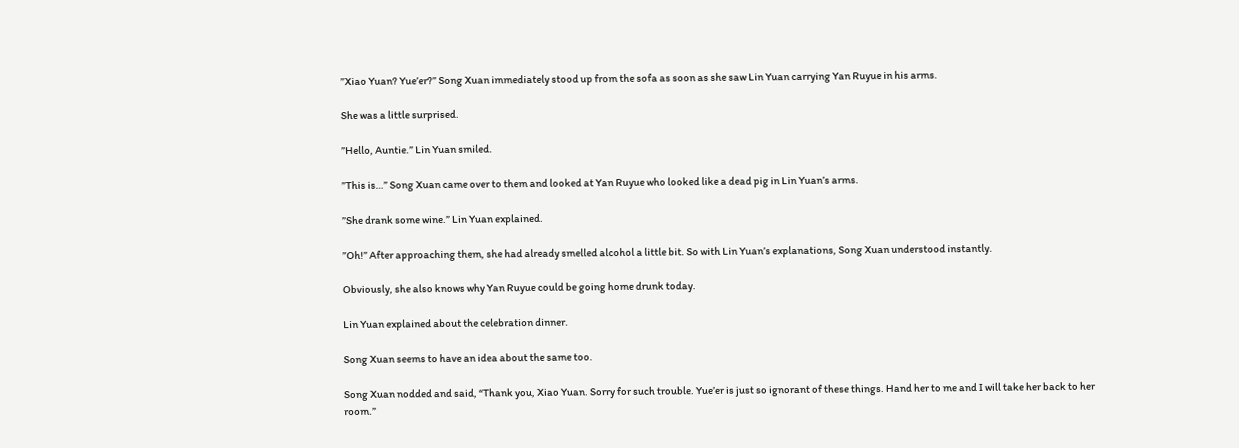”Xiao Yuan? Yue’er?” Song Xuan immediately stood up from the sofa as soon as she saw Lin Yuan carrying Yan Ruyue in his arms.

She was a little surprised.

”Hello, Auntie.” Lin Yuan smiled.

”This is…” Song Xuan came over to them and looked at Yan Ruyue who looked like a dead pig in Lin Yuan’s arms.

”She drank some wine.” Lin Yuan explained.

”Oh!” After approaching them, she had already smelled alcohol a little bit. So with Lin Yuan’s explanations, Song Xuan understood instantly.

Obviously, she also knows why Yan Ruyue could be going home drunk today.

Lin Yuan explained about the celebration dinner.

Song Xuan seems to have an idea about the same too.

Song Xuan nodded and said, “Thank you, Xiao Yuan. Sorry for such trouble. Yue’er is just so ignorant of these things. Hand her to me and I will take her back to her room.”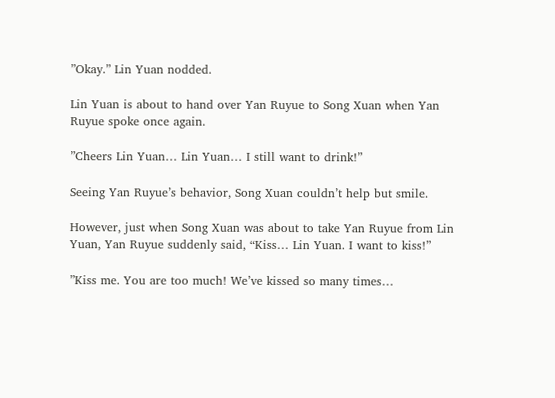”Okay.” Lin Yuan nodded.

Lin Yuan is about to hand over Yan Ruyue to Song Xuan when Yan Ruyue spoke once again.

”Cheers Lin Yuan… Lin Yuan… I still want to drink!”

Seeing Yan Ruyue’s behavior, Song Xuan couldn’t help but smile.

However, just when Song Xuan was about to take Yan Ruyue from Lin Yuan, Yan Ruyue suddenly said, “Kiss… Lin Yuan. I want to kiss!”

”Kiss me. You are too much! We’ve kissed so many times…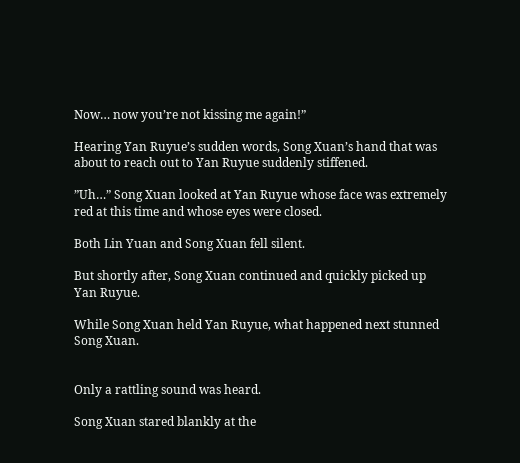Now… now you’re not kissing me again!”

Hearing Yan Ruyue’s sudden words, Song Xuan’s hand that was about to reach out to Yan Ruyue suddenly stiffened.

”Uh…” Song Xuan looked at Yan Ruyue whose face was extremely red at this time and whose eyes were closed.

Both Lin Yuan and Song Xuan fell silent.

But shortly after, Song Xuan continued and quickly picked up Yan Ruyue.

While Song Xuan held Yan Ruyue, what happened next stunned Song Xuan.


Only a rattling sound was heard.

Song Xuan stared blankly at the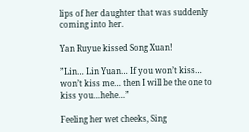lips of her daughter that was suddenly coming into her.

Yan Ruyue kissed Song Xuan!

”Lin… Lin Yuan… If you won’t kiss… won’t kiss me… then I will be the one to kiss you…hehe…”

Feeling her wet cheeks, Sing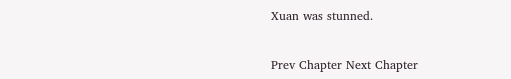Xuan was stunned.


Prev Chapter Next Chapter